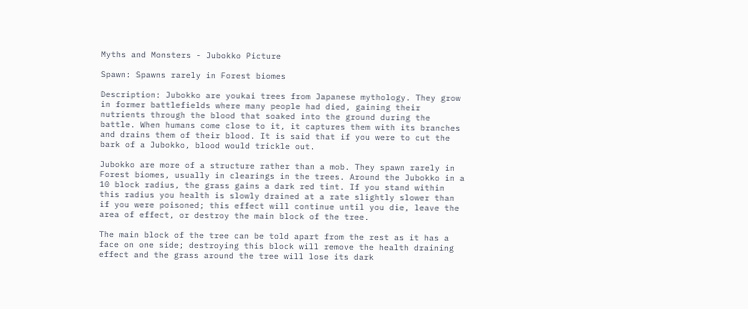Myths and Monsters - Jubokko Picture

Spawn: Spawns rarely in Forest biomes

Description: Jubokko are youkai trees from Japanese mythology. They grow in former battlefields where many people had died, gaining their nutrients through the blood that soaked into the ground during the battle. When humans come close to it, it captures them with its branches and drains them of their blood. It is said that if you were to cut the bark of a Jubokko, blood would trickle out.

Jubokko are more of a structure rather than a mob. They spawn rarely in Forest biomes, usually in clearings in the trees. Around the Jubokko in a 10 block radius, the grass gains a dark red tint. If you stand within this radius you health is slowly drained at a rate slightly slower than if you were poisoned; this effect will continue until you die, leave the area of effect, or destroy the main block of the tree.

The main block of the tree can be told apart from the rest as it has a face on one side; destroying this block will remove the health draining effect and the grass around the tree will lose its dark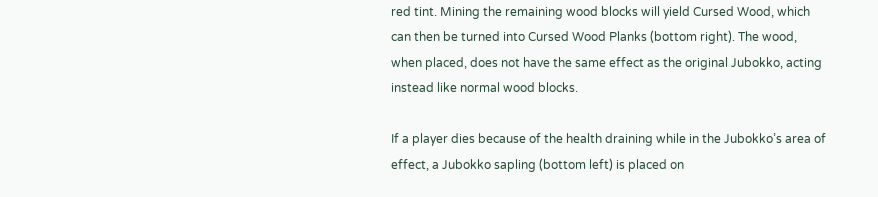red tint. Mining the remaining wood blocks will yield Cursed Wood, which can then be turned into Cursed Wood Planks (bottom right). The wood, when placed, does not have the same effect as the original Jubokko, acting instead like normal wood blocks.

If a player dies because of the health draining while in the Jubokko’s area of effect, a Jubokko sapling (bottom left) is placed on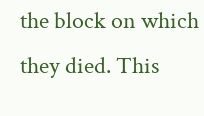the block on which they died. This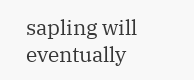sapling will eventually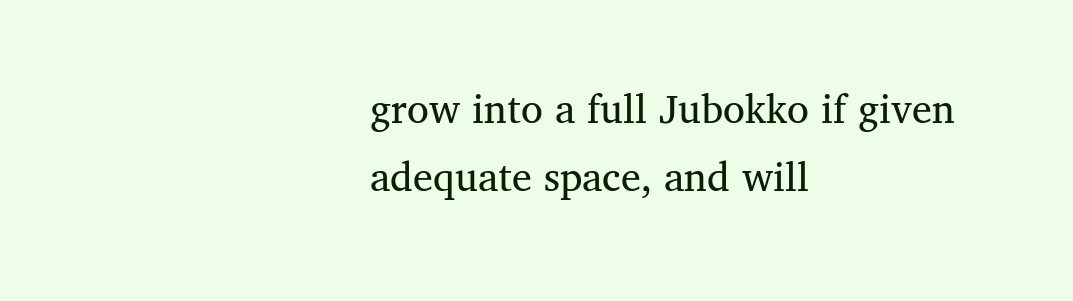grow into a full Jubokko if given adequate space, and will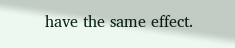have the same effect.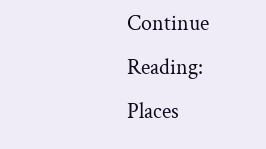Continue Reading: Places